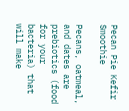Pecan Pie Kefir Smoothie

Pecans, oatmeal, and dates are prebiotics (food for your bacteria) that will make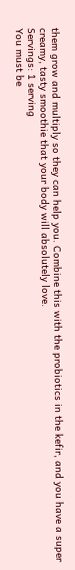them grow and multiply so they can help you. Combine this with the probiotics in the kefir, and you have a super creamy, tasty smoothie that your body will absolutely love.
Servings: 1 serving
You must be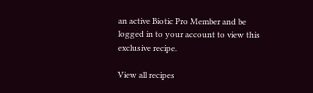an active Biotic Pro Member and be logged in to your account to view this exclusive recipe.

View all recipes